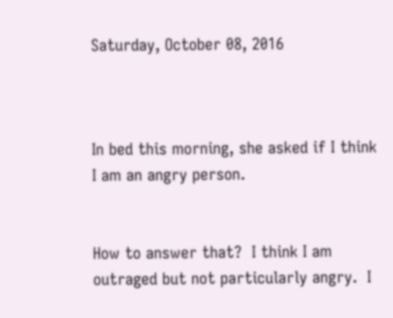Saturday, October 08, 2016



In bed this morning, she asked if I think I am an angry person.


How to answer that?  I think I am outraged but not particularly angry.  I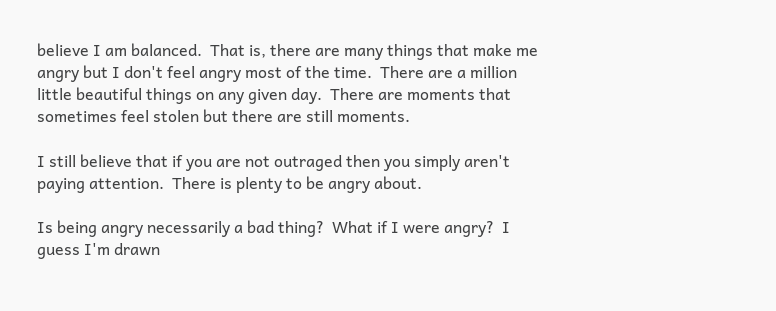believe I am balanced.  That is, there are many things that make me angry but I don't feel angry most of the time.  There are a million little beautiful things on any given day.  There are moments that sometimes feel stolen but there are still moments.

I still believe that if you are not outraged then you simply aren't paying attention.  There is plenty to be angry about.

Is being angry necessarily a bad thing?  What if I were angry?  I guess I'm drawn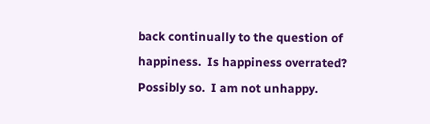back continually to the question of happiness.  Is happiness overrated?  Possibly so.  I am not unhappy.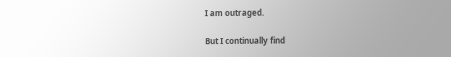I am outraged.

But I continually find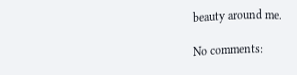beauty around me.

No comments: